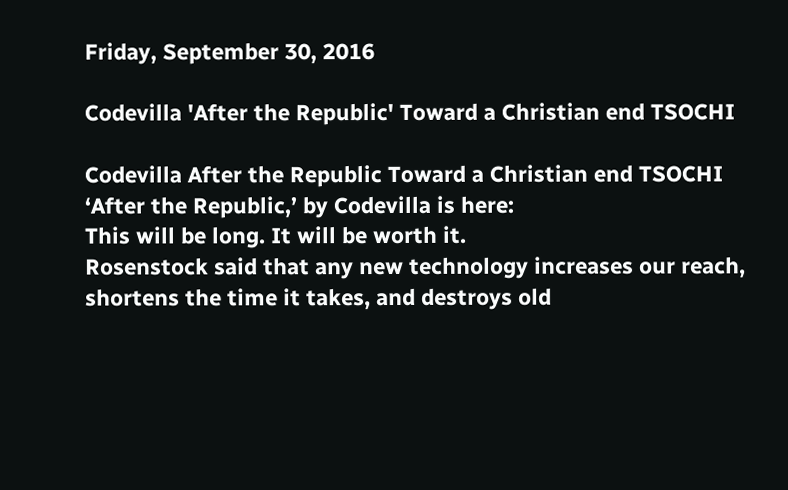Friday, September 30, 2016

Codevilla 'After the Republic' Toward a Christian end TSOCHI

Codevilla After the Republic Toward a Christian end TSOCHI
‘After the Republic,’ by Codevilla is here:
This will be long. It will be worth it.
Rosenstock said that any new technology increases our reach, shortens the time it takes, and destroys old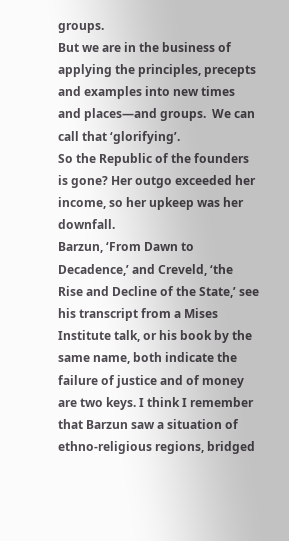groups.
But we are in the business of applying the principles, precepts and examples into new times and places—and groups.  We can call that ‘glorifying’.
So the Republic of the founders is gone? Her outgo exceeded her income, so her upkeep was her downfall.
Barzun, ‘From Dawn to Decadence,’ and Creveld, ‘the Rise and Decline of the State,’ see his transcript from a Mises Institute talk, or his book by the same name, both indicate the failure of justice and of money are two keys. I think I remember that Barzun saw a situation of ethno-religious regions, bridged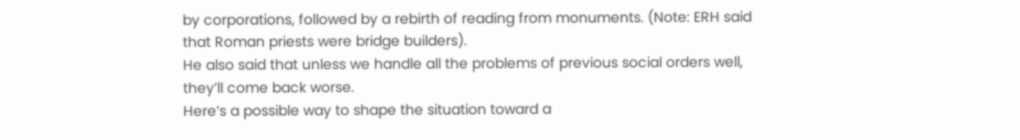by corporations, followed by a rebirth of reading from monuments. (Note: ERH said that Roman priests were bridge builders).
He also said that unless we handle all the problems of previous social orders well, they’ll come back worse.
Here’s a possible way to shape the situation toward a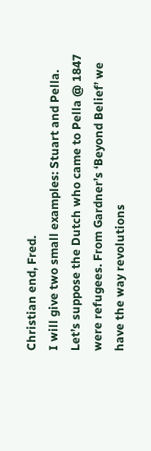Christian end, Fred.
I will give two small examples: Stuart and Pella.
Let’s suppose the Dutch who came to Pella @ 1847 were refugees. From Gardner’s ‘Beyond Belief’ we have the way revolutions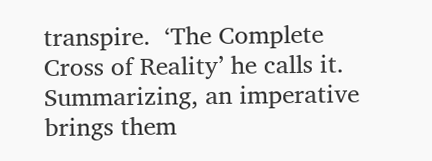transpire.  ‘The Complete Cross of Reality’ he calls it. Summarizing, an imperative brings them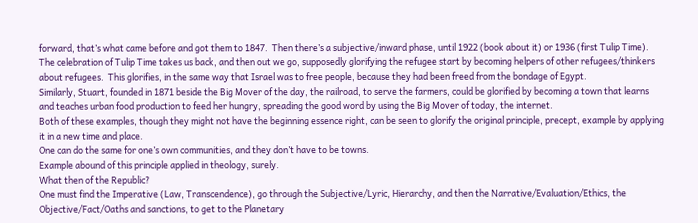forward, that’s what came before and got them to 1847.  Then there’s a subjective/inward phase, until 1922 (book about it) or 1936 (first Tulip Time).  The celebration of Tulip Time takes us back, and then out we go, supposedly glorifying the refugee start by becoming helpers of other refugees/thinkers about refugees.  This glorifies, in the same way that Israel was to free people, because they had been freed from the bondage of Egypt.
Similarly, Stuart, founded in 1871 beside the Big Mover of the day, the railroad, to serve the farmers, could be glorified by becoming a town that learns and teaches urban food production to feed her hungry, spreading the good word by using the Big Mover of today, the internet.
Both of these examples, though they might not have the beginning essence right, can be seen to glorify the original principle, precept, example by applying it in a new time and place.
One can do the same for one’s own communities, and they don’t have to be towns.
Example abound of this principle applied in theology, surely.
What then of the Republic?
One must find the Imperative (Law, Transcendence), go through the Subjective/Lyric, Hierarchy, and then the Narrative/Evaluation/Ethics, the Objective/Fact/Oaths and sanctions, to get to the Planetary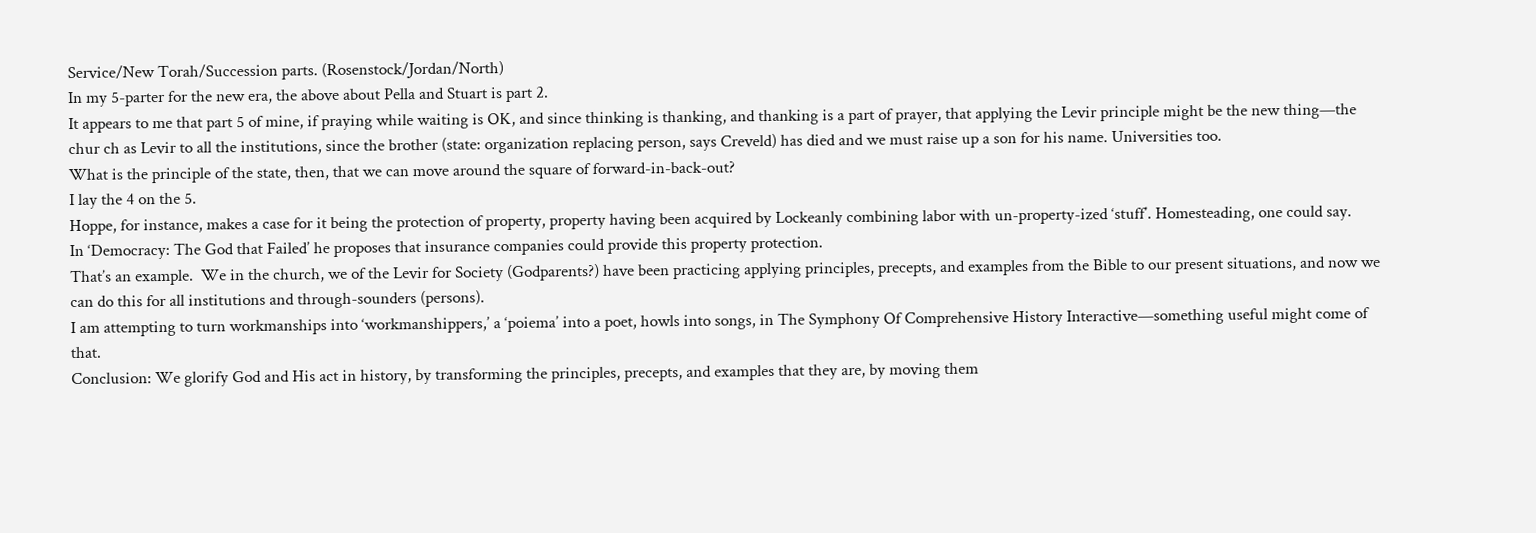Service/New Torah/Succession parts. (Rosenstock/Jordan/North)
In my 5-parter for the new era, the above about Pella and Stuart is part 2.
It appears to me that part 5 of mine, if praying while waiting is OK, and since thinking is thanking, and thanking is a part of prayer, that applying the Levir principle might be the new thing—the chur ch as Levir to all the institutions, since the brother (state: organization replacing person, says Creveld) has died and we must raise up a son for his name. Universities too.
What is the principle of the state, then, that we can move around the square of forward-in-back-out?
I lay the 4 on the 5.
Hoppe, for instance, makes a case for it being the protection of property, property having been acquired by Lockeanly combining labor with un-property-ized ‘stuff’. Homesteading, one could say.
In ‘Democracy: The God that Failed’ he proposes that insurance companies could provide this property protection.
That’s an example.  We in the church, we of the Levir for Society (Godparents?) have been practicing applying principles, precepts, and examples from the Bible to our present situations, and now we can do this for all institutions and through-sounders (persons).
I am attempting to turn workmanships into ‘workmanshippers,’ a ‘poiema’ into a poet, howls into songs, in The Symphony Of Comprehensive History Interactive—something useful might come of that.
Conclusion: We glorify God and His act in history, by transforming the principles, precepts, and examples that they are, by moving them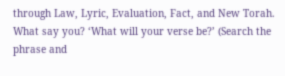through Law, Lyric, Evaluation, Fact, and New Torah.  What say you? ‘What will your verse be?’ (Search the phrase and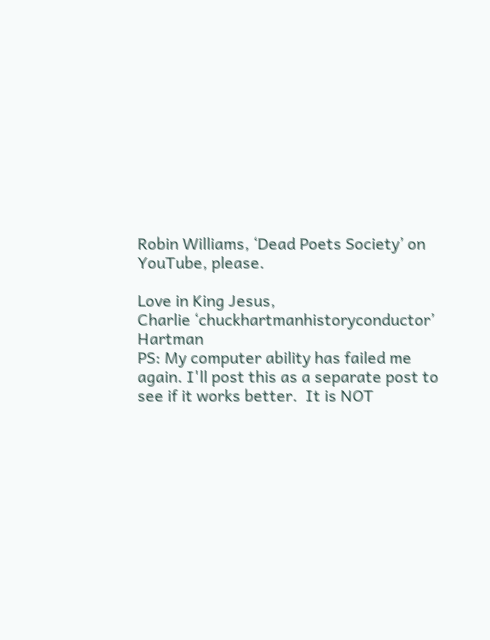Robin Williams, ‘Dead Poets Society’ on YouTube, please.

Love in King Jesus,
Charlie ‘chuckhartmanhistoryconductor’ Hartman
PS: My computer ability has failed me again. I'll post this as a separate post to see if it works better.  It is NOT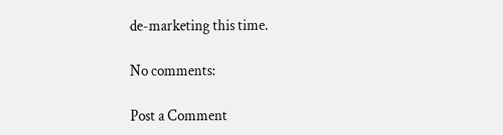de-marketing this time.

No comments:

Post a Comment